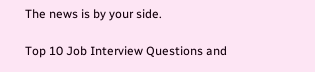The news is by your side.

Top 10 Job Interview Questions and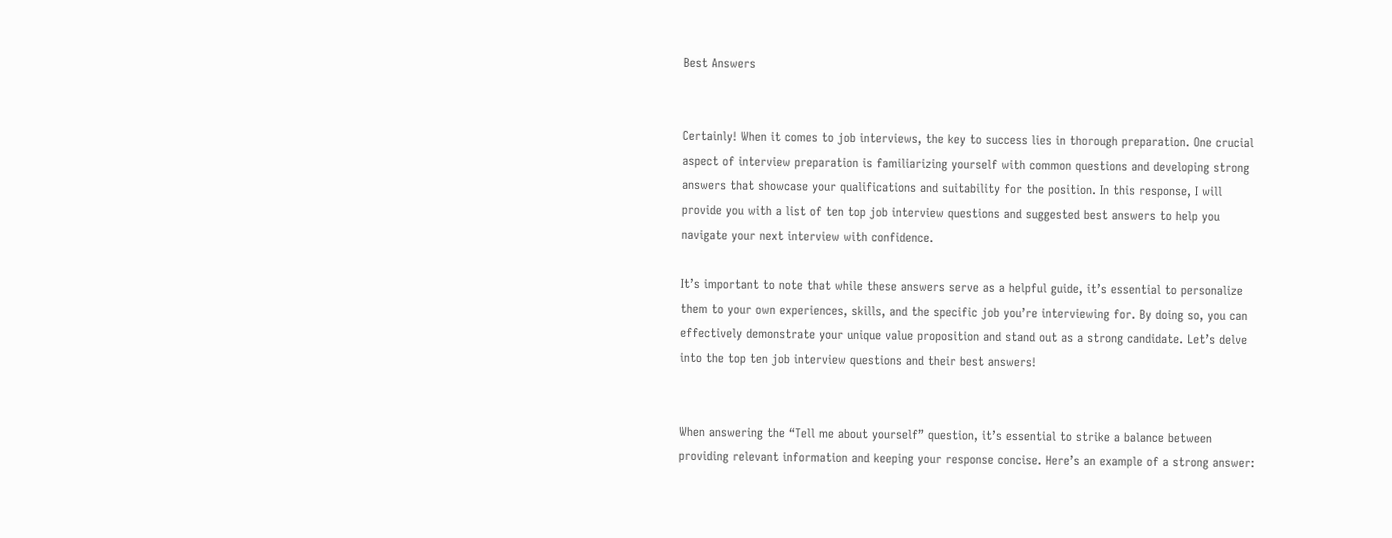Best Answers


Certainly! When it comes to job interviews, the key to success lies in thorough preparation. One crucial aspect of interview preparation is familiarizing yourself with common questions and developing strong answers that showcase your qualifications and suitability for the position. In this response, I will provide you with a list of ten top job interview questions and suggested best answers to help you navigate your next interview with confidence.

It’s important to note that while these answers serve as a helpful guide, it’s essential to personalize them to your own experiences, skills, and the specific job you’re interviewing for. By doing so, you can effectively demonstrate your unique value proposition and stand out as a strong candidate. Let’s delve into the top ten job interview questions and their best answers!


When answering the “Tell me about yourself” question, it’s essential to strike a balance between providing relevant information and keeping your response concise. Here’s an example of a strong answer: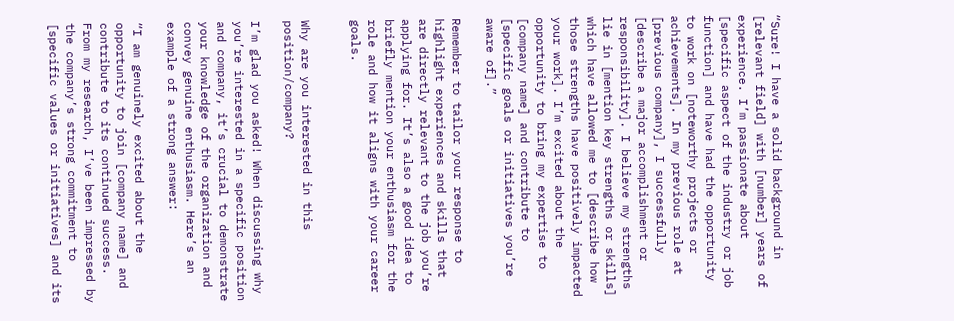“Sure! I have a solid background in [relevant field] with [number] years of experience. I’m passionate about [specific aspect of the industry or job function] and have had the opportunity to work on [noteworthy projects or achievements]. In my previous role at [previous company], I successfully [describe a major accomplishment or responsibility]. I believe my strengths lie in [mention key strengths or skills] which have allowed me to [describe how those strengths have positively impacted your work]. I’m excited about the opportunity to bring my expertise to [company name] and contribute to [specific goals or initiatives you’re aware of].”

Remember to tailor your response to highlight experiences and skills that are directly relevant to the job you’re applying for. It’s also a good idea to briefly mention your enthusiasm for the role and how it aligns with your career goals.


Why are you interested in this position/company?

I’m glad you asked! When discussing why you’re interested in a specific position and company, it’s crucial to demonstrate your knowledge of the organization and convey genuine enthusiasm. Here’s an example of a strong answer:

“I am genuinely excited about the opportunity to join [company name] and contribute to its continued success. From my research, I’ve been impressed by the company’s strong commitment to [specific values or initiatives] and its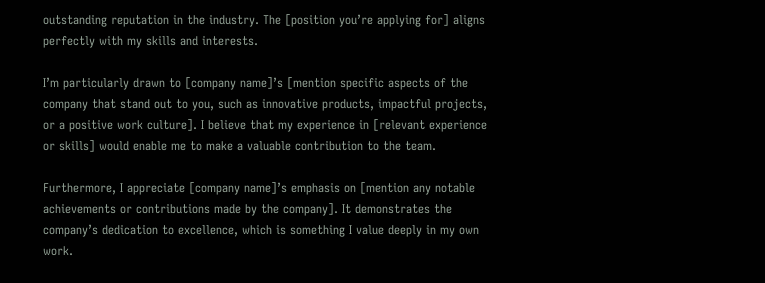outstanding reputation in the industry. The [position you’re applying for] aligns perfectly with my skills and interests.

I’m particularly drawn to [company name]’s [mention specific aspects of the company that stand out to you, such as innovative products, impactful projects, or a positive work culture]. I believe that my experience in [relevant experience or skills] would enable me to make a valuable contribution to the team.

Furthermore, I appreciate [company name]’s emphasis on [mention any notable achievements or contributions made by the company]. It demonstrates the company’s dedication to excellence, which is something I value deeply in my own work.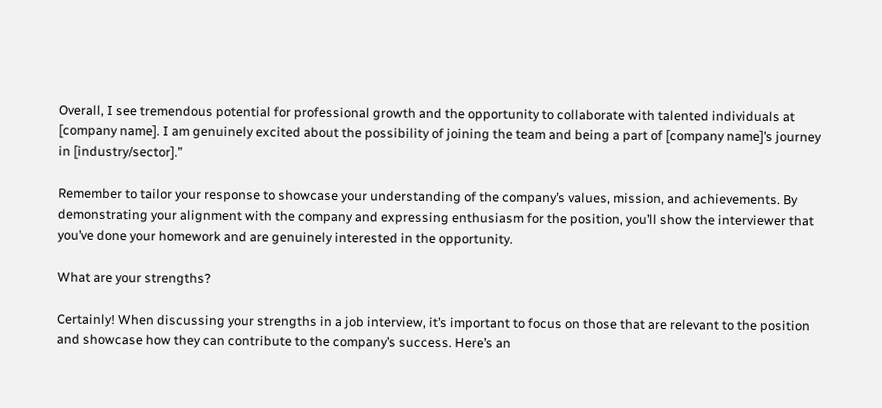Overall, I see tremendous potential for professional growth and the opportunity to collaborate with talented individuals at [company name]. I am genuinely excited about the possibility of joining the team and being a part of [company name]’s journey in [industry/sector].”

Remember to tailor your response to showcase your understanding of the company’s values, mission, and achievements. By demonstrating your alignment with the company and expressing enthusiasm for the position, you’ll show the interviewer that you’ve done your homework and are genuinely interested in the opportunity.

What are your strengths?

Certainly! When discussing your strengths in a job interview, it’s important to focus on those that are relevant to the position and showcase how they can contribute to the company’s success. Here’s an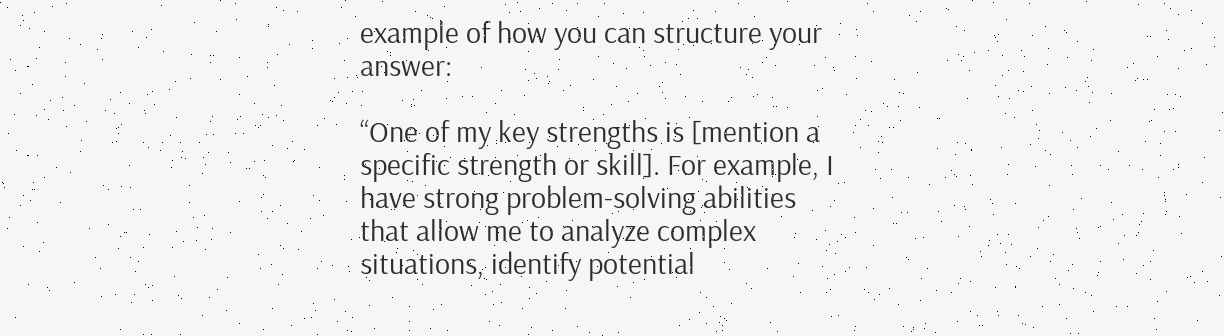example of how you can structure your answer:

“One of my key strengths is [mention a specific strength or skill]. For example, I have strong problem-solving abilities that allow me to analyze complex situations, identify potential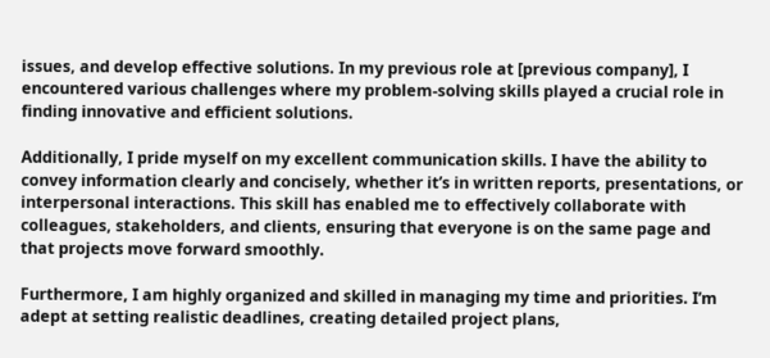issues, and develop effective solutions. In my previous role at [previous company], I encountered various challenges where my problem-solving skills played a crucial role in finding innovative and efficient solutions.

Additionally, I pride myself on my excellent communication skills. I have the ability to convey information clearly and concisely, whether it’s in written reports, presentations, or interpersonal interactions. This skill has enabled me to effectively collaborate with colleagues, stakeholders, and clients, ensuring that everyone is on the same page and that projects move forward smoothly.

Furthermore, I am highly organized and skilled in managing my time and priorities. I’m adept at setting realistic deadlines, creating detailed project plans,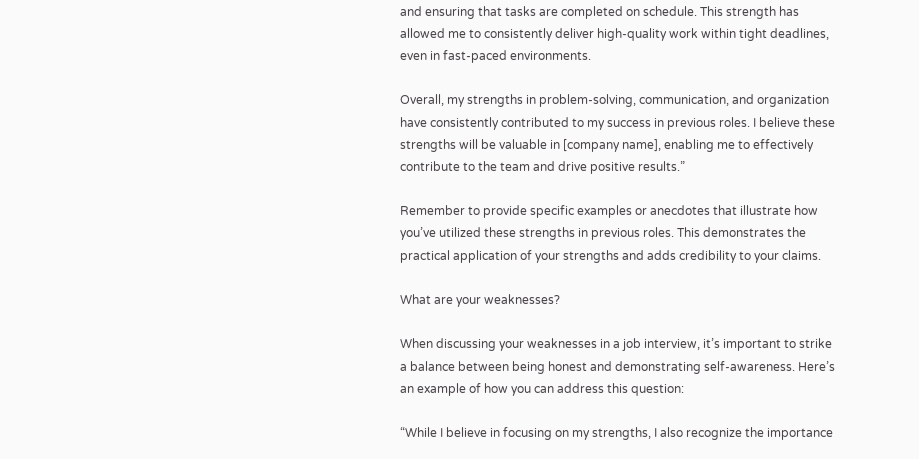and ensuring that tasks are completed on schedule. This strength has allowed me to consistently deliver high-quality work within tight deadlines, even in fast-paced environments.

Overall, my strengths in problem-solving, communication, and organization have consistently contributed to my success in previous roles. I believe these strengths will be valuable in [company name], enabling me to effectively contribute to the team and drive positive results.”

Remember to provide specific examples or anecdotes that illustrate how you’ve utilized these strengths in previous roles. This demonstrates the practical application of your strengths and adds credibility to your claims.

What are your weaknesses?

When discussing your weaknesses in a job interview, it’s important to strike a balance between being honest and demonstrating self-awareness. Here’s an example of how you can address this question:

“While I believe in focusing on my strengths, I also recognize the importance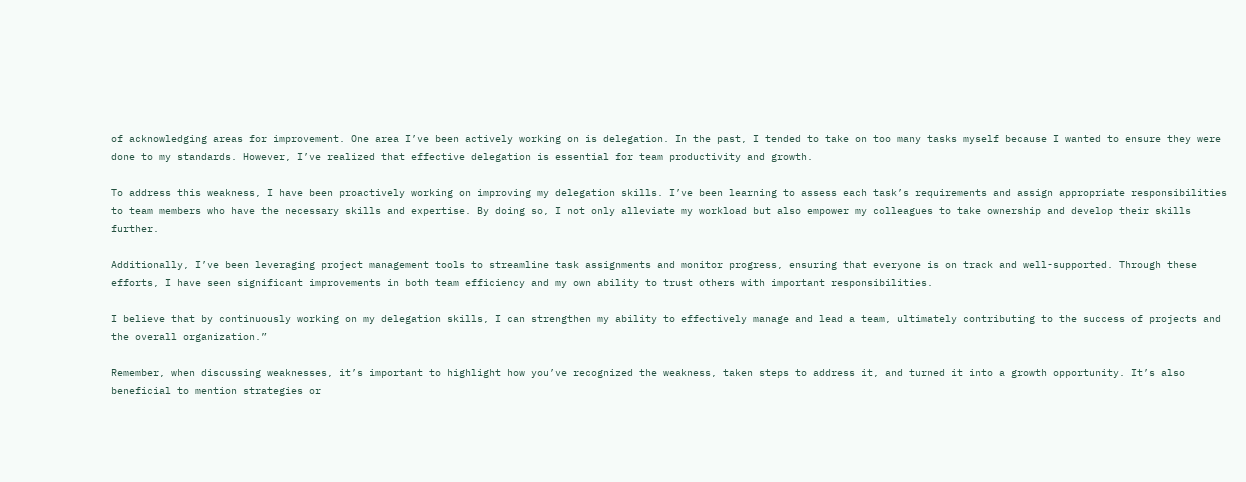of acknowledging areas for improvement. One area I’ve been actively working on is delegation. In the past, I tended to take on too many tasks myself because I wanted to ensure they were done to my standards. However, I’ve realized that effective delegation is essential for team productivity and growth.

To address this weakness, I have been proactively working on improving my delegation skills. I’ve been learning to assess each task’s requirements and assign appropriate responsibilities to team members who have the necessary skills and expertise. By doing so, I not only alleviate my workload but also empower my colleagues to take ownership and develop their skills further.

Additionally, I’ve been leveraging project management tools to streamline task assignments and monitor progress, ensuring that everyone is on track and well-supported. Through these efforts, I have seen significant improvements in both team efficiency and my own ability to trust others with important responsibilities.

I believe that by continuously working on my delegation skills, I can strengthen my ability to effectively manage and lead a team, ultimately contributing to the success of projects and the overall organization.”

Remember, when discussing weaknesses, it’s important to highlight how you’ve recognized the weakness, taken steps to address it, and turned it into a growth opportunity. It’s also beneficial to mention strategies or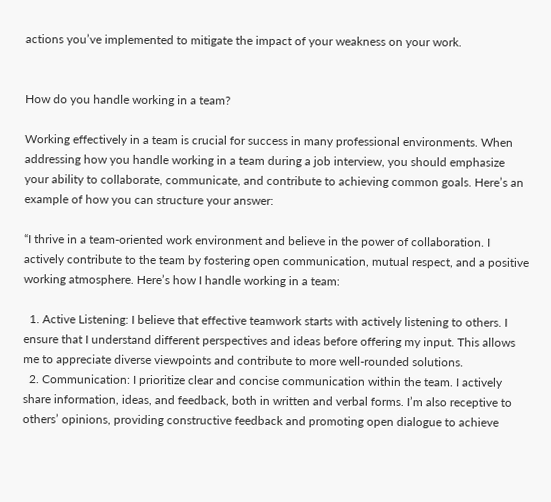actions you’ve implemented to mitigate the impact of your weakness on your work.


How do you handle working in a team?

Working effectively in a team is crucial for success in many professional environments. When addressing how you handle working in a team during a job interview, you should emphasize your ability to collaborate, communicate, and contribute to achieving common goals. Here’s an example of how you can structure your answer:

“I thrive in a team-oriented work environment and believe in the power of collaboration. I actively contribute to the team by fostering open communication, mutual respect, and a positive working atmosphere. Here’s how I handle working in a team:

  1. Active Listening: I believe that effective teamwork starts with actively listening to others. I ensure that I understand different perspectives and ideas before offering my input. This allows me to appreciate diverse viewpoints and contribute to more well-rounded solutions.
  2. Communication: I prioritize clear and concise communication within the team. I actively share information, ideas, and feedback, both in written and verbal forms. I’m also receptive to others’ opinions, providing constructive feedback and promoting open dialogue to achieve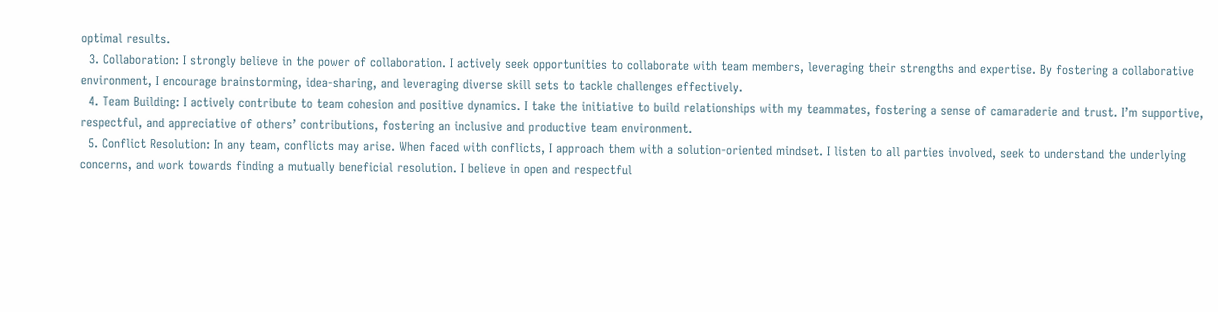optimal results.
  3. Collaboration: I strongly believe in the power of collaboration. I actively seek opportunities to collaborate with team members, leveraging their strengths and expertise. By fostering a collaborative environment, I encourage brainstorming, idea-sharing, and leveraging diverse skill sets to tackle challenges effectively.
  4. Team Building: I actively contribute to team cohesion and positive dynamics. I take the initiative to build relationships with my teammates, fostering a sense of camaraderie and trust. I’m supportive, respectful, and appreciative of others’ contributions, fostering an inclusive and productive team environment.
  5. Conflict Resolution: In any team, conflicts may arise. When faced with conflicts, I approach them with a solution-oriented mindset. I listen to all parties involved, seek to understand the underlying concerns, and work towards finding a mutually beneficial resolution. I believe in open and respectful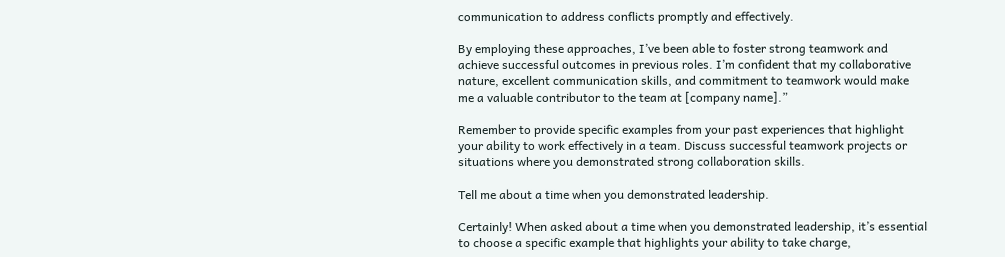communication to address conflicts promptly and effectively.

By employing these approaches, I’ve been able to foster strong teamwork and achieve successful outcomes in previous roles. I’m confident that my collaborative nature, excellent communication skills, and commitment to teamwork would make me a valuable contributor to the team at [company name].”

Remember to provide specific examples from your past experiences that highlight your ability to work effectively in a team. Discuss successful teamwork projects or situations where you demonstrated strong collaboration skills.

Tell me about a time when you demonstrated leadership.

Certainly! When asked about a time when you demonstrated leadership, it’s essential to choose a specific example that highlights your ability to take charge,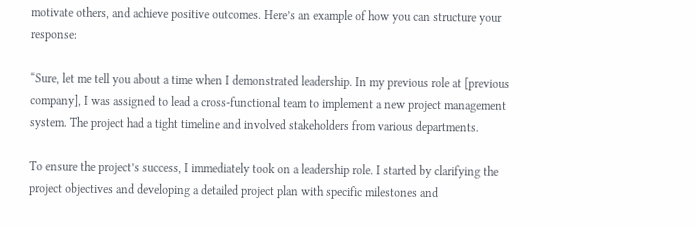motivate others, and achieve positive outcomes. Here’s an example of how you can structure your response:

“Sure, let me tell you about a time when I demonstrated leadership. In my previous role at [previous company], I was assigned to lead a cross-functional team to implement a new project management system. The project had a tight timeline and involved stakeholders from various departments.

To ensure the project’s success, I immediately took on a leadership role. I started by clarifying the project objectives and developing a detailed project plan with specific milestones and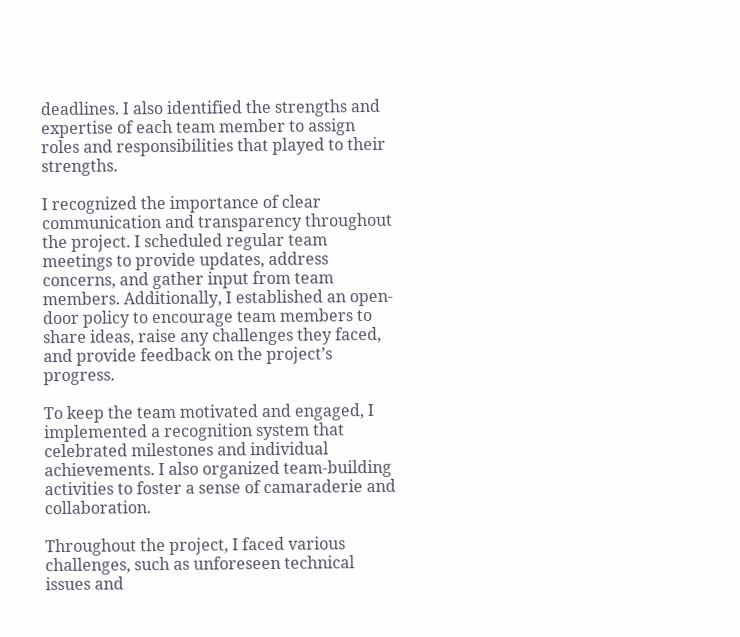deadlines. I also identified the strengths and expertise of each team member to assign roles and responsibilities that played to their strengths.

I recognized the importance of clear communication and transparency throughout the project. I scheduled regular team meetings to provide updates, address concerns, and gather input from team members. Additionally, I established an open-door policy to encourage team members to share ideas, raise any challenges they faced, and provide feedback on the project’s progress.

To keep the team motivated and engaged, I implemented a recognition system that celebrated milestones and individual achievements. I also organized team-building activities to foster a sense of camaraderie and collaboration.

Throughout the project, I faced various challenges, such as unforeseen technical issues and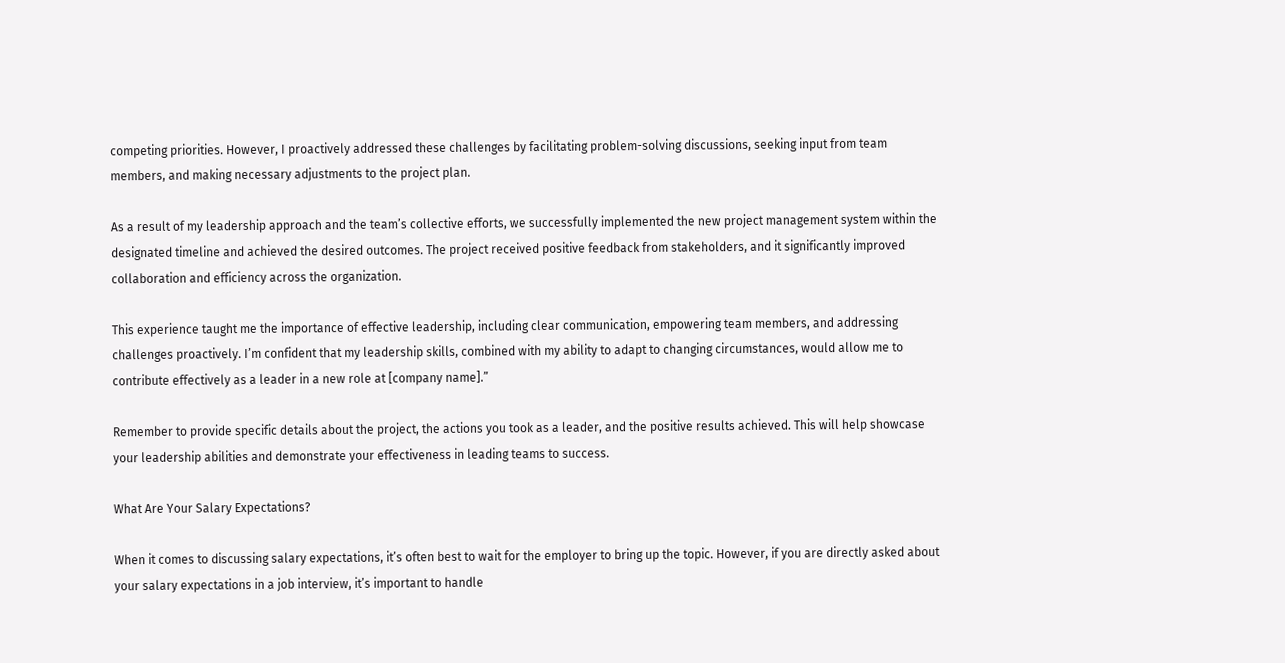competing priorities. However, I proactively addressed these challenges by facilitating problem-solving discussions, seeking input from team members, and making necessary adjustments to the project plan.

As a result of my leadership approach and the team’s collective efforts, we successfully implemented the new project management system within the designated timeline and achieved the desired outcomes. The project received positive feedback from stakeholders, and it significantly improved collaboration and efficiency across the organization.

This experience taught me the importance of effective leadership, including clear communication, empowering team members, and addressing challenges proactively. I’m confident that my leadership skills, combined with my ability to adapt to changing circumstances, would allow me to contribute effectively as a leader in a new role at [company name].”

Remember to provide specific details about the project, the actions you took as a leader, and the positive results achieved. This will help showcase your leadership abilities and demonstrate your effectiveness in leading teams to success.

What Are Your Salary Expectations?

When it comes to discussing salary expectations, it’s often best to wait for the employer to bring up the topic. However, if you are directly asked about your salary expectations in a job interview, it’s important to handle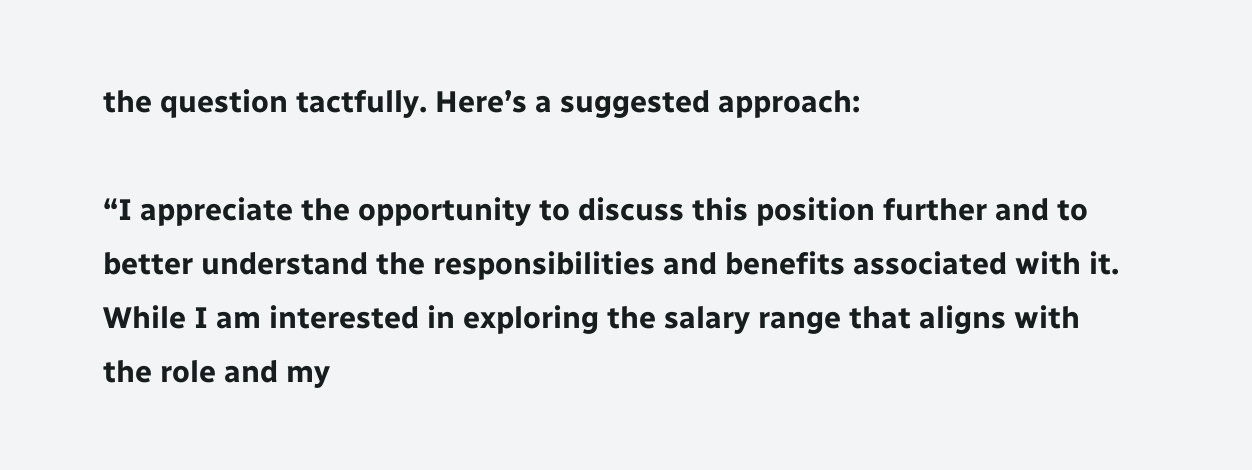the question tactfully. Here’s a suggested approach:

“I appreciate the opportunity to discuss this position further and to better understand the responsibilities and benefits associated with it. While I am interested in exploring the salary range that aligns with the role and my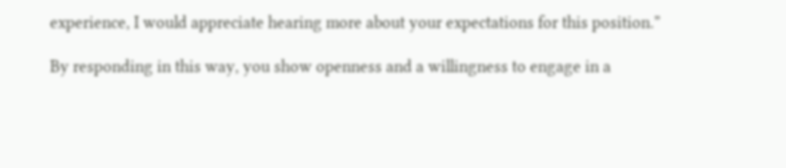experience, I would appreciate hearing more about your expectations for this position.”

By responding in this way, you show openness and a willingness to engage in a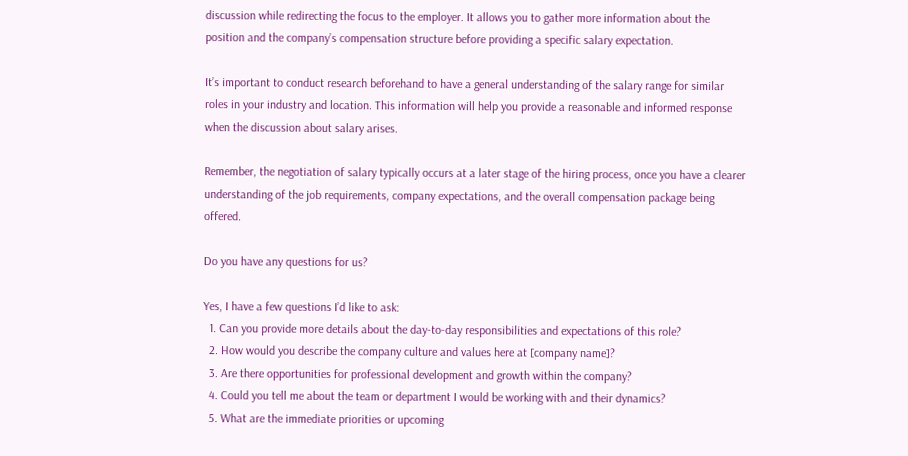discussion while redirecting the focus to the employer. It allows you to gather more information about the position and the company’s compensation structure before providing a specific salary expectation.

It’s important to conduct research beforehand to have a general understanding of the salary range for similar roles in your industry and location. This information will help you provide a reasonable and informed response when the discussion about salary arises.

Remember, the negotiation of salary typically occurs at a later stage of the hiring process, once you have a clearer understanding of the job requirements, company expectations, and the overall compensation package being offered.

Do you have any questions for us?

Yes, I have a few questions I’d like to ask:
  1. Can you provide more details about the day-to-day responsibilities and expectations of this role?
  2. How would you describe the company culture and values here at [company name]?
  3. Are there opportunities for professional development and growth within the company?
  4. Could you tell me about the team or department I would be working with and their dynamics?
  5. What are the immediate priorities or upcoming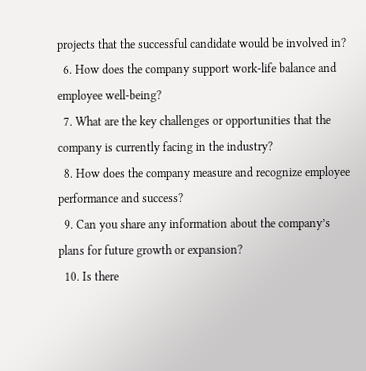projects that the successful candidate would be involved in?
  6. How does the company support work-life balance and employee well-being?
  7. What are the key challenges or opportunities that the company is currently facing in the industry?
  8. How does the company measure and recognize employee performance and success?
  9. Can you share any information about the company’s plans for future growth or expansion?
  10. Is there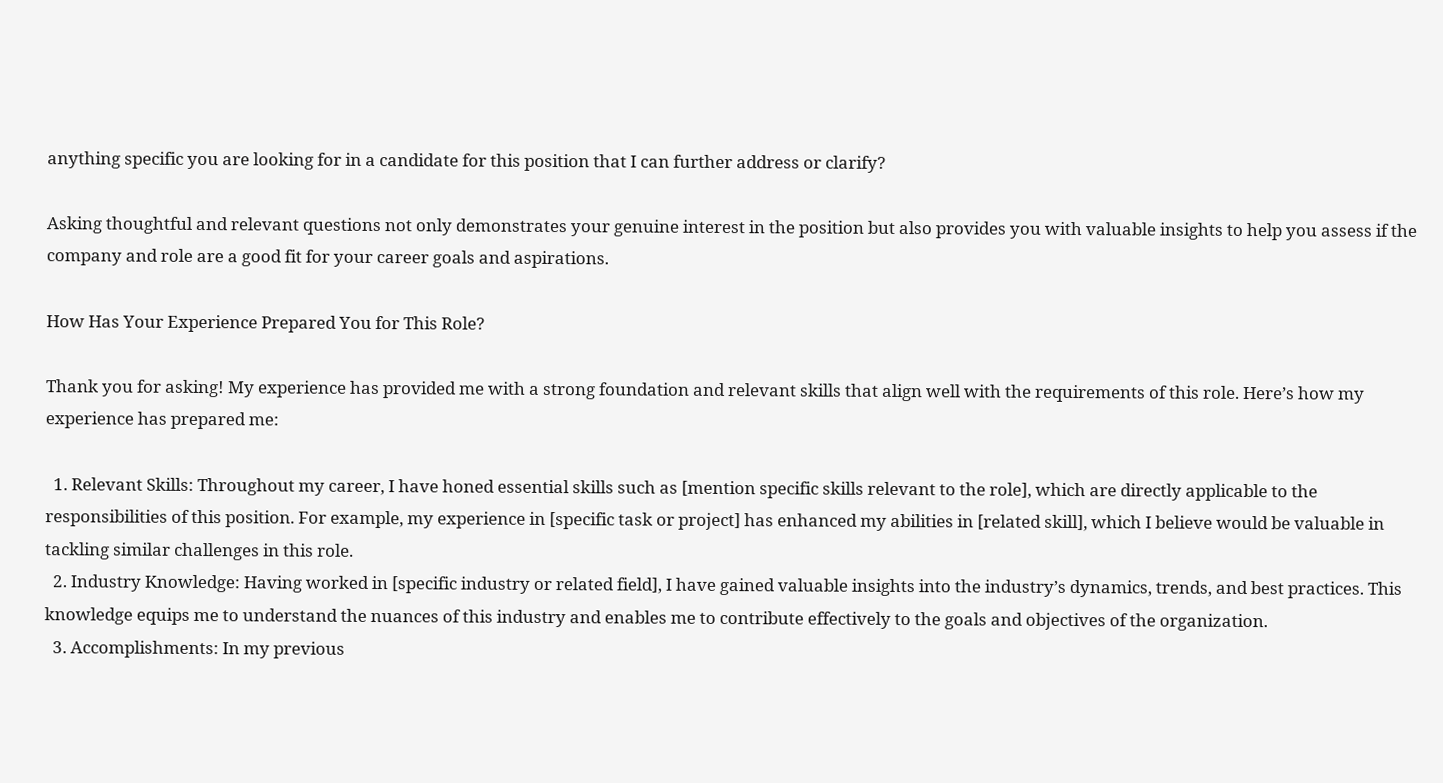anything specific you are looking for in a candidate for this position that I can further address or clarify?

Asking thoughtful and relevant questions not only demonstrates your genuine interest in the position but also provides you with valuable insights to help you assess if the company and role are a good fit for your career goals and aspirations.

How Has Your Experience Prepared You for This Role?

Thank you for asking! My experience has provided me with a strong foundation and relevant skills that align well with the requirements of this role. Here’s how my experience has prepared me:

  1. Relevant Skills: Throughout my career, I have honed essential skills such as [mention specific skills relevant to the role], which are directly applicable to the responsibilities of this position. For example, my experience in [specific task or project] has enhanced my abilities in [related skill], which I believe would be valuable in tackling similar challenges in this role.
  2. Industry Knowledge: Having worked in [specific industry or related field], I have gained valuable insights into the industry’s dynamics, trends, and best practices. This knowledge equips me to understand the nuances of this industry and enables me to contribute effectively to the goals and objectives of the organization.
  3. Accomplishments: In my previous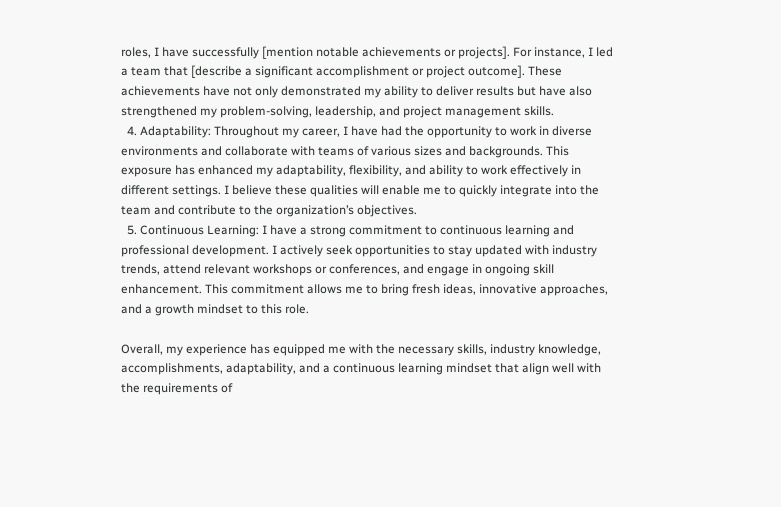roles, I have successfully [mention notable achievements or projects]. For instance, I led a team that [describe a significant accomplishment or project outcome]. These achievements have not only demonstrated my ability to deliver results but have also strengthened my problem-solving, leadership, and project management skills.
  4. Adaptability: Throughout my career, I have had the opportunity to work in diverse environments and collaborate with teams of various sizes and backgrounds. This exposure has enhanced my adaptability, flexibility, and ability to work effectively in different settings. I believe these qualities will enable me to quickly integrate into the team and contribute to the organization’s objectives.
  5. Continuous Learning: I have a strong commitment to continuous learning and professional development. I actively seek opportunities to stay updated with industry trends, attend relevant workshops or conferences, and engage in ongoing skill enhancement. This commitment allows me to bring fresh ideas, innovative approaches, and a growth mindset to this role.

Overall, my experience has equipped me with the necessary skills, industry knowledge, accomplishments, adaptability, and a continuous learning mindset that align well with the requirements of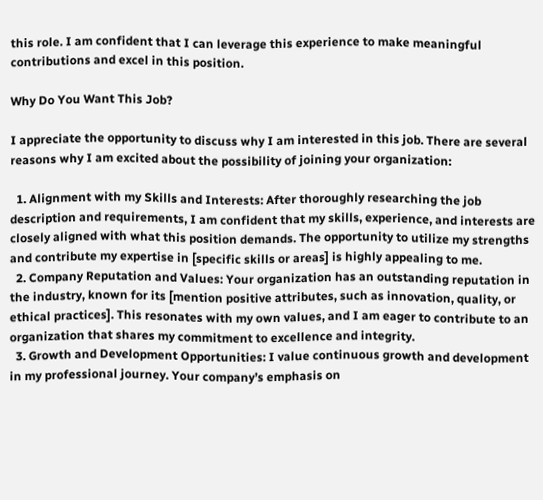this role. I am confident that I can leverage this experience to make meaningful contributions and excel in this position.

Why Do You Want This Job?

I appreciate the opportunity to discuss why I am interested in this job. There are several reasons why I am excited about the possibility of joining your organization:

  1. Alignment with my Skills and Interests: After thoroughly researching the job description and requirements, I am confident that my skills, experience, and interests are closely aligned with what this position demands. The opportunity to utilize my strengths and contribute my expertise in [specific skills or areas] is highly appealing to me.
  2. Company Reputation and Values: Your organization has an outstanding reputation in the industry, known for its [mention positive attributes, such as innovation, quality, or ethical practices]. This resonates with my own values, and I am eager to contribute to an organization that shares my commitment to excellence and integrity.
  3. Growth and Development Opportunities: I value continuous growth and development in my professional journey. Your company’s emphasis on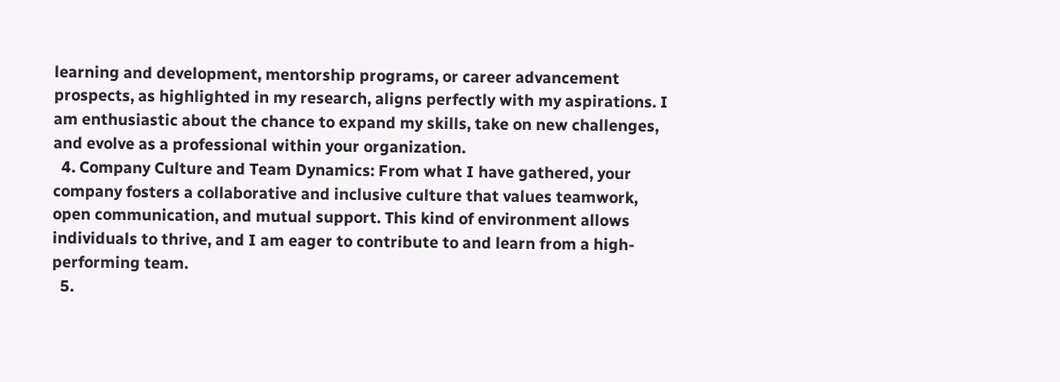learning and development, mentorship programs, or career advancement prospects, as highlighted in my research, aligns perfectly with my aspirations. I am enthusiastic about the chance to expand my skills, take on new challenges, and evolve as a professional within your organization.
  4. Company Culture and Team Dynamics: From what I have gathered, your company fosters a collaborative and inclusive culture that values teamwork, open communication, and mutual support. This kind of environment allows individuals to thrive, and I am eager to contribute to and learn from a high-performing team.
  5.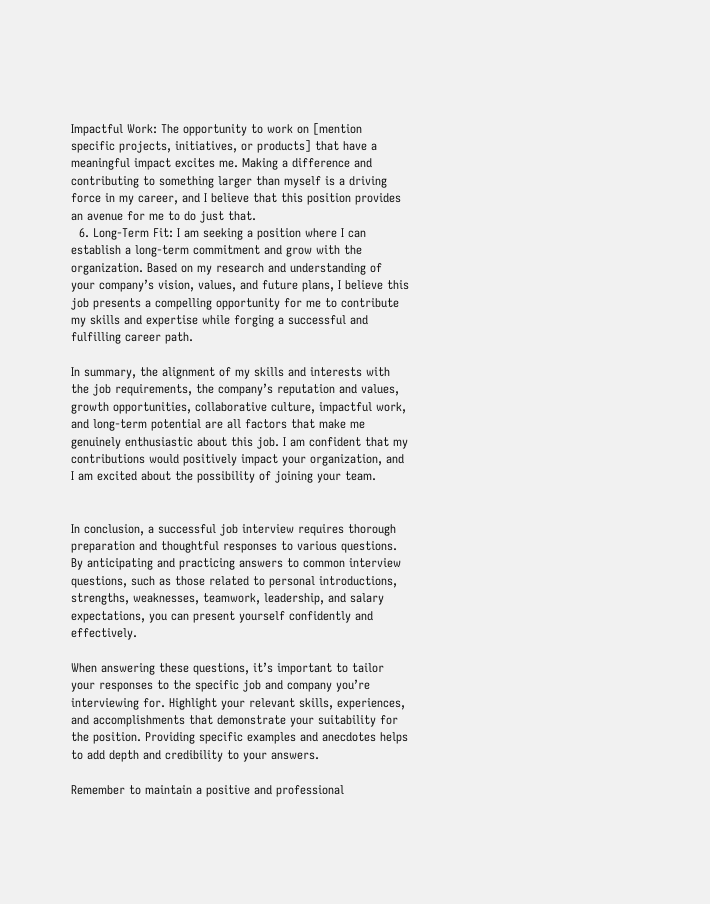Impactful Work: The opportunity to work on [mention specific projects, initiatives, or products] that have a meaningful impact excites me. Making a difference and contributing to something larger than myself is a driving force in my career, and I believe that this position provides an avenue for me to do just that.
  6. Long-Term Fit: I am seeking a position where I can establish a long-term commitment and grow with the organization. Based on my research and understanding of your company’s vision, values, and future plans, I believe this job presents a compelling opportunity for me to contribute my skills and expertise while forging a successful and fulfilling career path.

In summary, the alignment of my skills and interests with the job requirements, the company’s reputation and values, growth opportunities, collaborative culture, impactful work, and long-term potential are all factors that make me genuinely enthusiastic about this job. I am confident that my contributions would positively impact your organization, and I am excited about the possibility of joining your team.


In conclusion, a successful job interview requires thorough preparation and thoughtful responses to various questions. By anticipating and practicing answers to common interview questions, such as those related to personal introductions, strengths, weaknesses, teamwork, leadership, and salary expectations, you can present yourself confidently and effectively.

When answering these questions, it’s important to tailor your responses to the specific job and company you’re interviewing for. Highlight your relevant skills, experiences, and accomplishments that demonstrate your suitability for the position. Providing specific examples and anecdotes helps to add depth and credibility to your answers.

Remember to maintain a positive and professional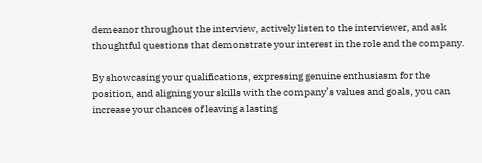demeanor throughout the interview, actively listen to the interviewer, and ask thoughtful questions that demonstrate your interest in the role and the company.

By showcasing your qualifications, expressing genuine enthusiasm for the position, and aligning your skills with the company’s values and goals, you can increase your chances of leaving a lasting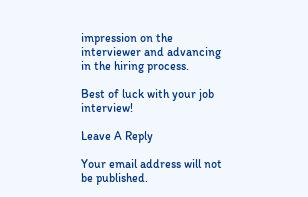impression on the interviewer and advancing in the hiring process.

Best of luck with your job interview!

Leave A Reply

Your email address will not be published.